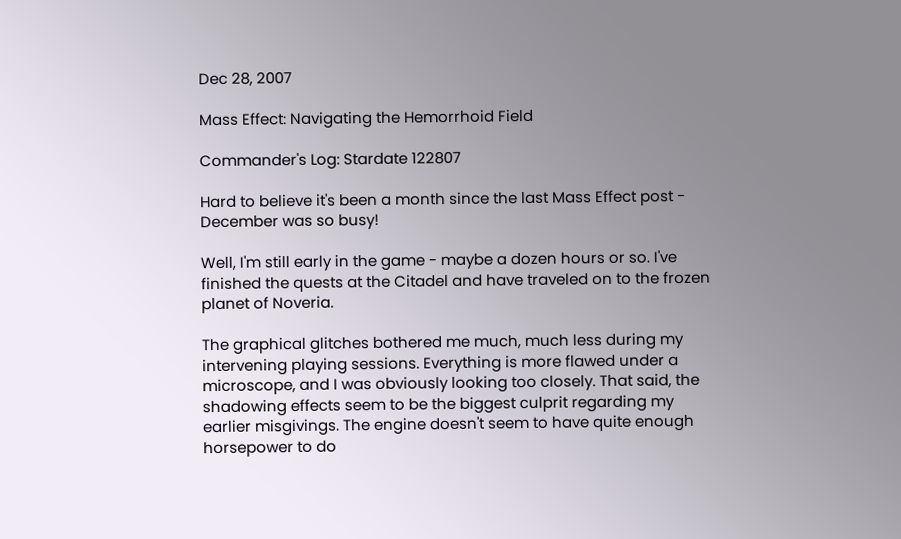Dec 28, 2007

Mass Effect: Navigating the Hemorrhoid Field

Commander's Log: Stardate 122807

Hard to believe it's been a month since the last Mass Effect post - December was so busy!

Well, I'm still early in the game - maybe a dozen hours or so. I've finished the quests at the Citadel and have traveled on to the frozen planet of Noveria.

The graphical glitches bothered me much, much less during my intervening playing sessions. Everything is more flawed under a microscope, and I was obviously looking too closely. That said, the shadowing effects seem to be the biggest culprit regarding my earlier misgivings. The engine doesn't seem to have quite enough horsepower to do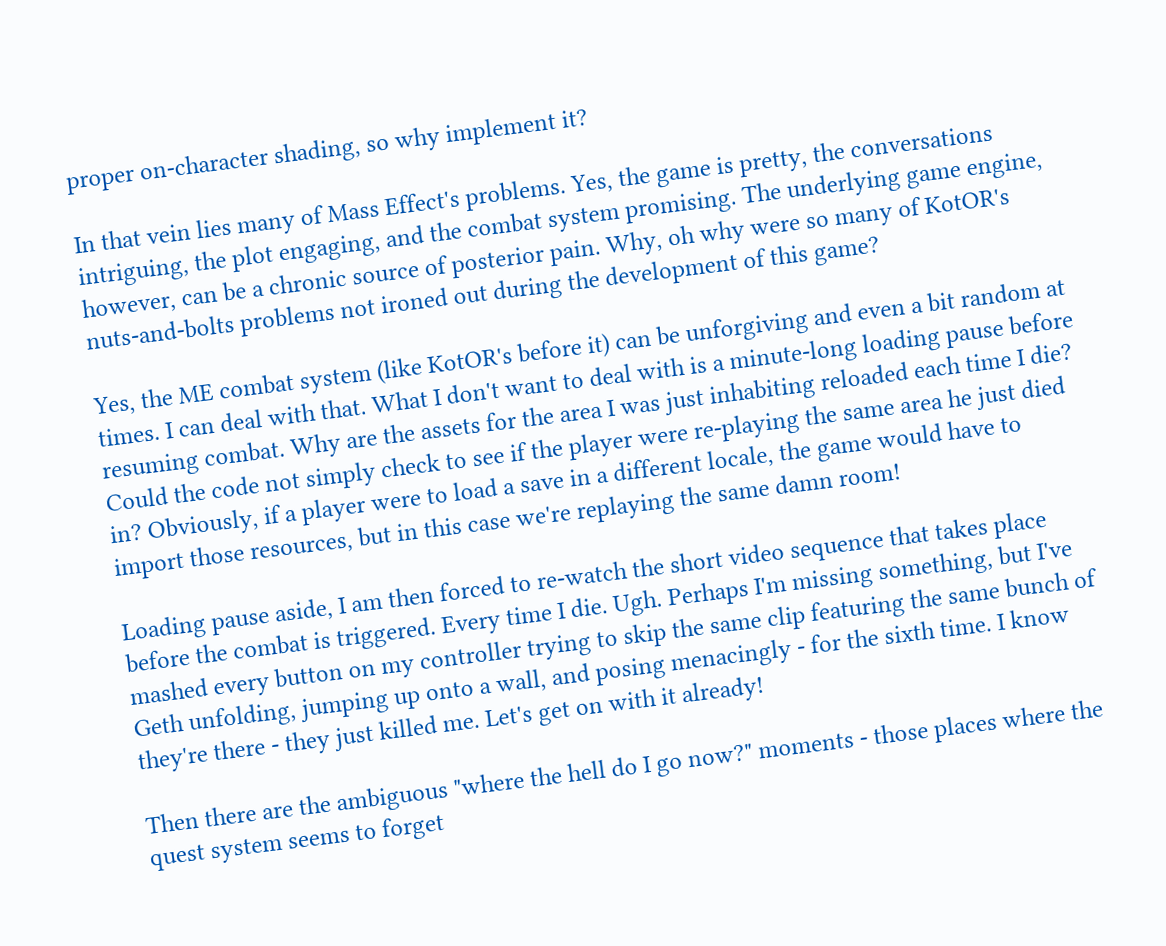proper on-character shading, so why implement it?

In that vein lies many of Mass Effect's problems. Yes, the game is pretty, the conversations intriguing, the plot engaging, and the combat system promising. The underlying game engine, however, can be a chronic source of posterior pain. Why, oh why were so many of KotOR's nuts-and-bolts problems not ironed out during the development of this game?

Yes, the ME combat system (like KotOR's before it) can be unforgiving and even a bit random at times. I can deal with that. What I don't want to deal with is a minute-long loading pause before resuming combat. Why are the assets for the area I was just inhabiting reloaded each time I die? Could the code not simply check to see if the player were re-playing the same area he just died in? Obviously, if a player were to load a save in a different locale, the game would have to import those resources, but in this case we're replaying the same damn room!

Loading pause aside, I am then forced to re-watch the short video sequence that takes place before the combat is triggered. Every time I die. Ugh. Perhaps I'm missing something, but I've mashed every button on my controller trying to skip the same clip featuring the same bunch of Geth unfolding, jumping up onto a wall, and posing menacingly - for the sixth time. I know they're there - they just killed me. Let's get on with it already!

Then there are the ambiguous "where the hell do I go now?" moments - those places where the quest system seems to forget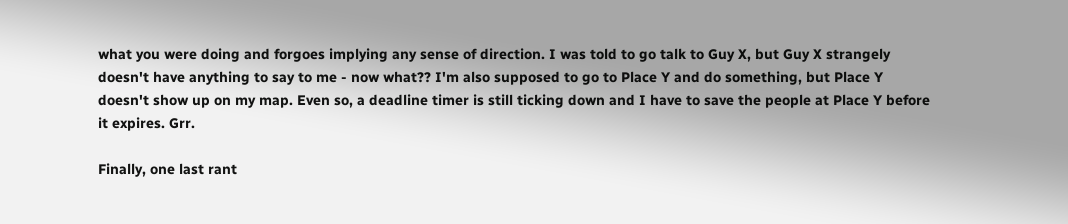what you were doing and forgoes implying any sense of direction. I was told to go talk to Guy X, but Guy X strangely doesn't have anything to say to me - now what?? I'm also supposed to go to Place Y and do something, but Place Y doesn't show up on my map. Even so, a deadline timer is still ticking down and I have to save the people at Place Y before it expires. Grr.

Finally, one last rant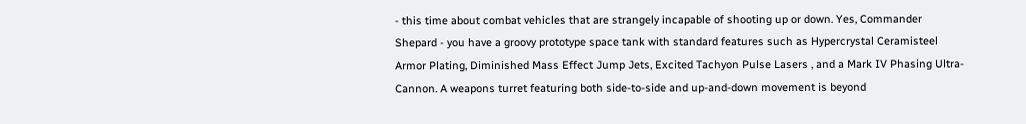- this time about combat vehicles that are strangely incapable of shooting up or down. Yes, Commander Shepard - you have a groovy prototype space tank with standard features such as Hypercrystal Ceramisteel Armor Plating, Diminished Mass Effect Jump Jets, Excited Tachyon Pulse Lasers , and a Mark IV Phasing Ultra-Cannon. A weapons turret featuring both side-to-side and up-and-down movement is beyond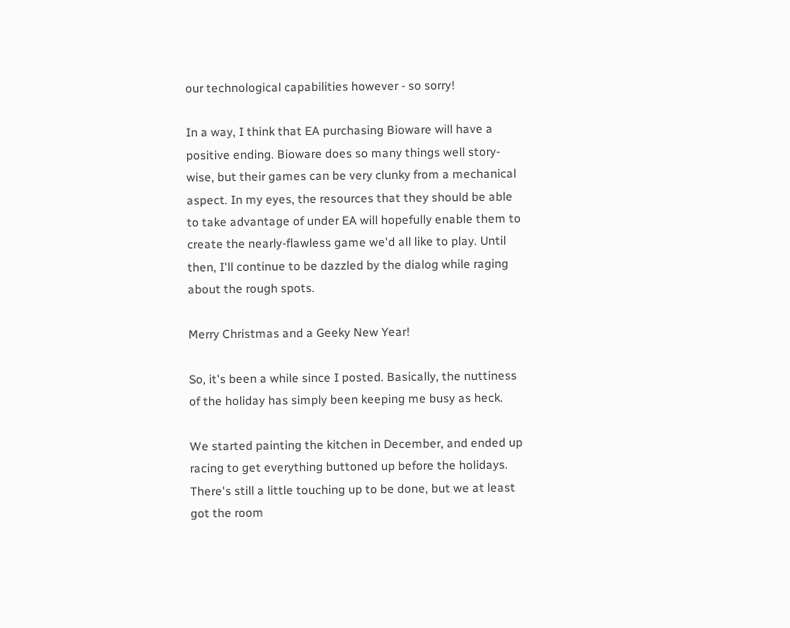our technological capabilities however - so sorry!

In a way, I think that EA purchasing Bioware will have a positive ending. Bioware does so many things well story-wise, but their games can be very clunky from a mechanical aspect. In my eyes, the resources that they should be able to take advantage of under EA will hopefully enable them to create the nearly-flawless game we'd all like to play. Until then, I'll continue to be dazzled by the dialog while raging about the rough spots.

Merry Christmas and a Geeky New Year!

So, it's been a while since I posted. Basically, the nuttiness of the holiday has simply been keeping me busy as heck.

We started painting the kitchen in December, and ended up racing to get everything buttoned up before the holidays. There's still a little touching up to be done, but we at least got the room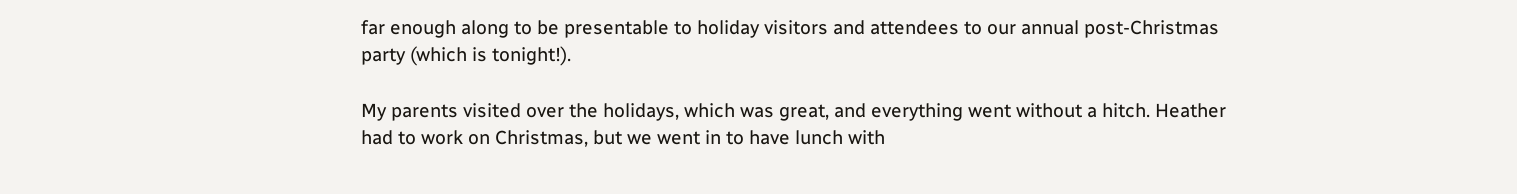far enough along to be presentable to holiday visitors and attendees to our annual post-Christmas party (which is tonight!).

My parents visited over the holidays, which was great, and everything went without a hitch. Heather had to work on Christmas, but we went in to have lunch with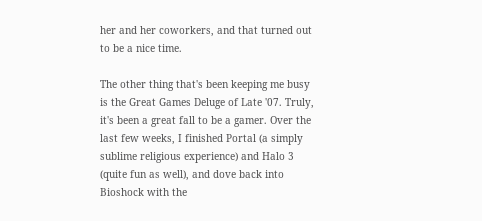her and her coworkers, and that turned out to be a nice time.

The other thing that's been keeping me busy is the Great Games Deluge of Late '07. Truly, it's been a great fall to be a gamer. Over the last few weeks, I finished Portal (a simply sublime religious experience) and Halo 3 (quite fun as well), and dove back into Bioshock with the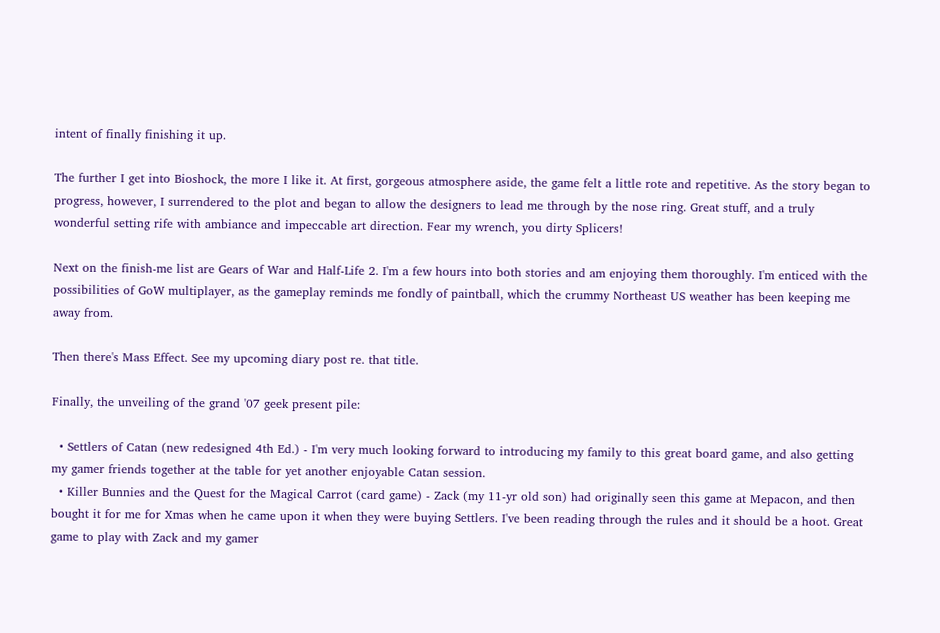intent of finally finishing it up.

The further I get into Bioshock, the more I like it. At first, gorgeous atmosphere aside, the game felt a little rote and repetitive. As the story began to progress, however, I surrendered to the plot and began to allow the designers to lead me through by the nose ring. Great stuff, and a truly wonderful setting rife with ambiance and impeccable art direction. Fear my wrench, you dirty Splicers!

Next on the finish-me list are Gears of War and Half-Life 2. I'm a few hours into both stories and am enjoying them thoroughly. I'm enticed with the possibilities of GoW multiplayer, as the gameplay reminds me fondly of paintball, which the crummy Northeast US weather has been keeping me away from.

Then there's Mass Effect. See my upcoming diary post re. that title.

Finally, the unveiling of the grand '07 geek present pile:

  • Settlers of Catan (new redesigned 4th Ed.) - I'm very much looking forward to introducing my family to this great board game, and also getting my gamer friends together at the table for yet another enjoyable Catan session.
  • Killer Bunnies and the Quest for the Magical Carrot (card game) - Zack (my 11-yr old son) had originally seen this game at Mepacon, and then bought it for me for Xmas when he came upon it when they were buying Settlers. I've been reading through the rules and it should be a hoot. Great game to play with Zack and my gamer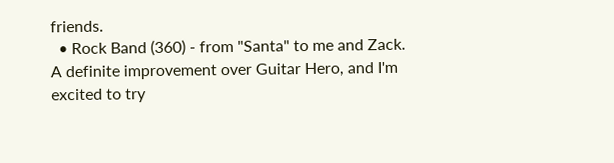friends.
  • Rock Band (360) - from "Santa" to me and Zack. A definite improvement over Guitar Hero, and I'm excited to try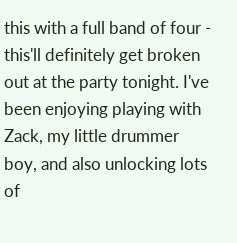this with a full band of four - this'll definitely get broken out at the party tonight. I've been enjoying playing with Zack, my little drummer boy, and also unlocking lots of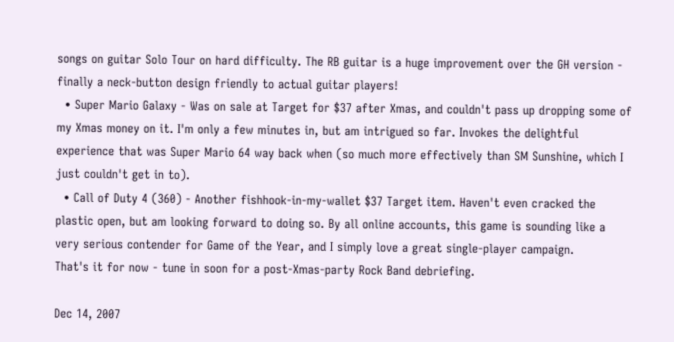songs on guitar Solo Tour on hard difficulty. The RB guitar is a huge improvement over the GH version - finally a neck-button design friendly to actual guitar players!
  • Super Mario Galaxy - Was on sale at Target for $37 after Xmas, and couldn't pass up dropping some of my Xmas money on it. I'm only a few minutes in, but am intrigued so far. Invokes the delightful experience that was Super Mario 64 way back when (so much more effectively than SM Sunshine, which I just couldn't get in to).
  • Call of Duty 4 (360) - Another fishhook-in-my-wallet $37 Target item. Haven't even cracked the plastic open, but am looking forward to doing so. By all online accounts, this game is sounding like a very serious contender for Game of the Year, and I simply love a great single-player campaign.
That's it for now - tune in soon for a post-Xmas-party Rock Band debriefing.

Dec 14, 2007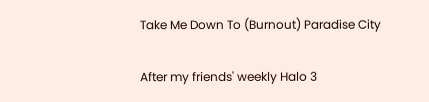Take Me Down To (Burnout) Paradise City

After my friends' weekly Halo 3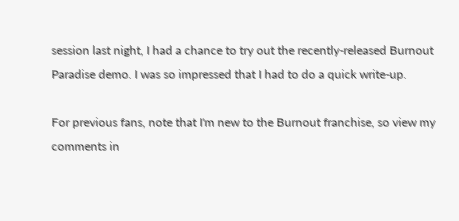session last night, I had a chance to try out the recently-released Burnout Paradise demo. I was so impressed that I had to do a quick write-up.

For previous fans, note that I'm new to the Burnout franchise, so view my comments in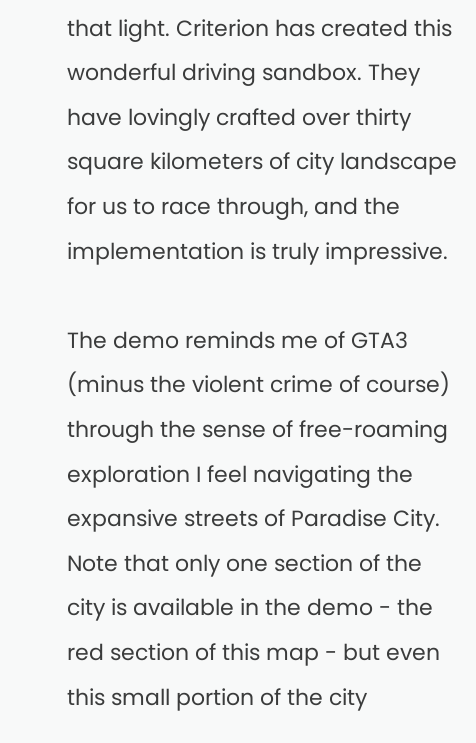that light. Criterion has created this wonderful driving sandbox. They have lovingly crafted over thirty square kilometers of city landscape for us to race through, and the implementation is truly impressive.

The demo reminds me of GTA3 (minus the violent crime of course) through the sense of free-roaming exploration I feel navigating the expansive streets of Paradise City. Note that only one section of the city is available in the demo - the red section of this map - but even this small portion of the city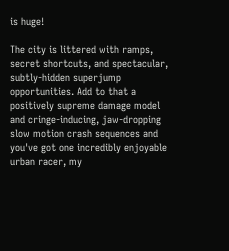is huge!

The city is littered with ramps, secret shortcuts, and spectacular, subtly-hidden superjump opportunities. Add to that a positively supreme damage model and cringe-inducing, jaw-dropping slow motion crash sequences and you've got one incredibly enjoyable urban racer, my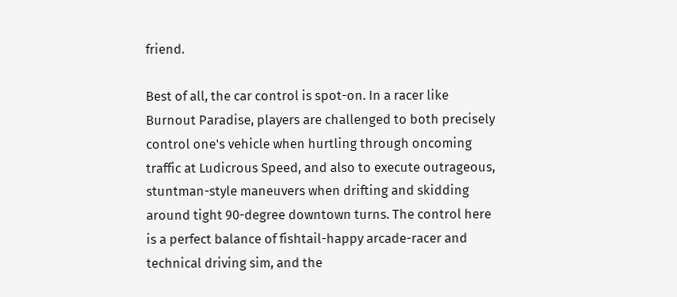friend.

Best of all, the car control is spot-on. In a racer like Burnout Paradise, players are challenged to both precisely control one's vehicle when hurtling through oncoming traffic at Ludicrous Speed, and also to execute outrageous, stuntman-style maneuvers when drifting and skidding around tight 90-degree downtown turns. The control here is a perfect balance of fishtail-happy arcade-racer and technical driving sim, and the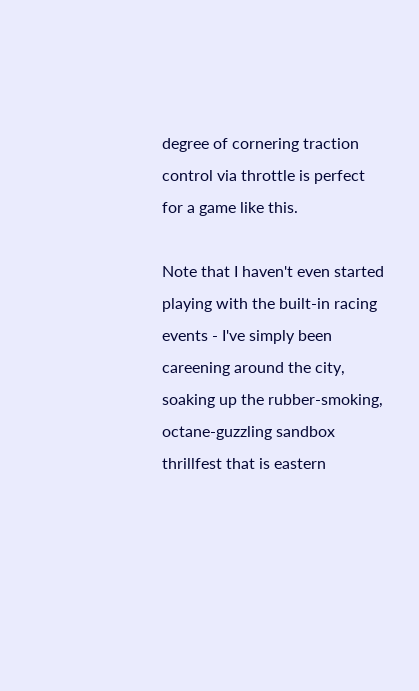degree of cornering traction control via throttle is perfect for a game like this.

Note that I haven't even started playing with the built-in racing events - I've simply been careening around the city, soaking up the rubber-smoking, octane-guzzling sandbox thrillfest that is eastern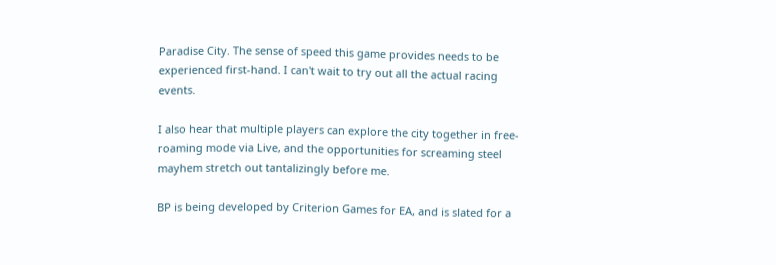Paradise City. The sense of speed this game provides needs to be experienced first-hand. I can't wait to try out all the actual racing events.

I also hear that multiple players can explore the city together in free-roaming mode via Live, and the opportunities for screaming steel mayhem stretch out tantalizingly before me.

BP is being developed by Criterion Games for EA, and is slated for a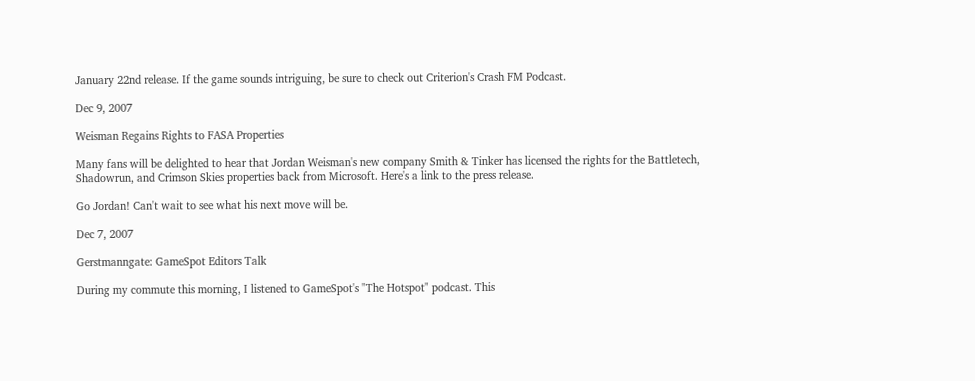January 22nd release. If the game sounds intriguing, be sure to check out Criterion's Crash FM Podcast.

Dec 9, 2007

Weisman Regains Rights to FASA Properties

Many fans will be delighted to hear that Jordan Weisman's new company Smith & Tinker has licensed the rights for the Battletech, Shadowrun, and Crimson Skies properties back from Microsoft. Here's a link to the press release.

Go Jordan! Can't wait to see what his next move will be.

Dec 7, 2007

Gerstmanngate: GameSpot Editors Talk

During my commute this morning, I listened to GameSpot's "The Hotspot" podcast. This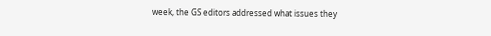week, the GS editors addressed what issues they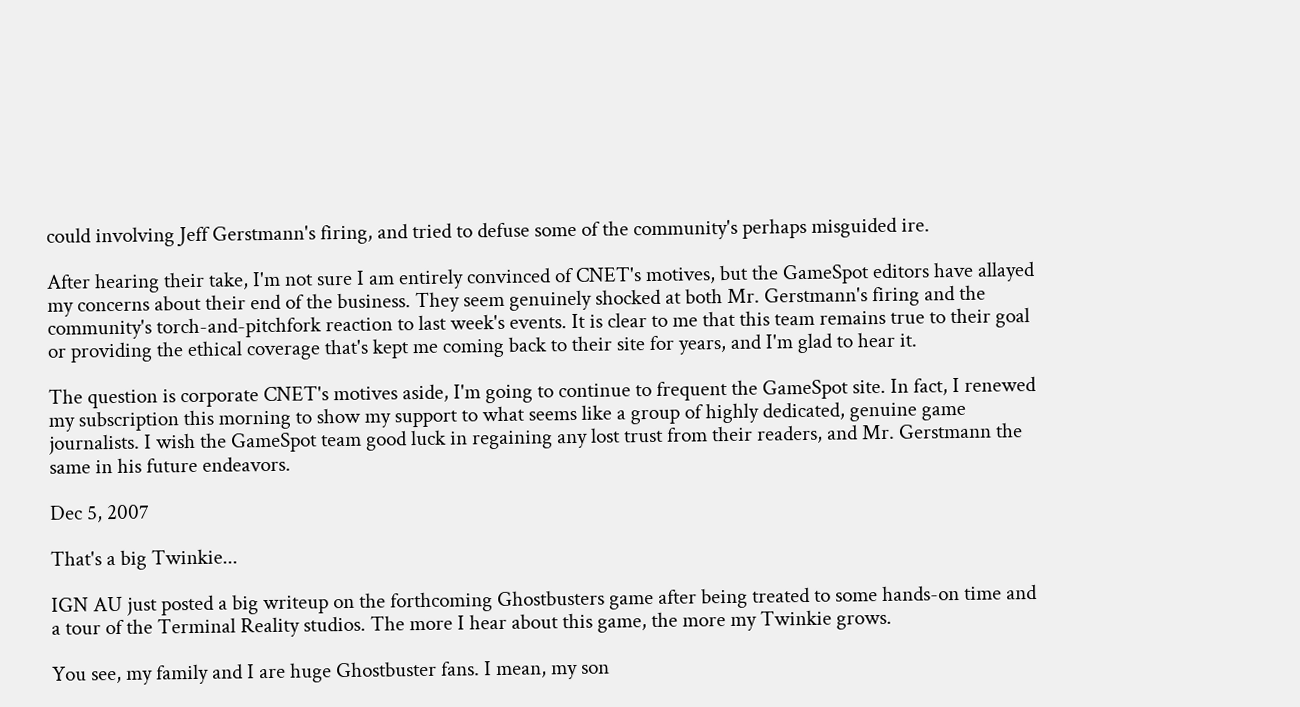could involving Jeff Gerstmann's firing, and tried to defuse some of the community's perhaps misguided ire.

After hearing their take, I'm not sure I am entirely convinced of CNET's motives, but the GameSpot editors have allayed my concerns about their end of the business. They seem genuinely shocked at both Mr. Gerstmann's firing and the community's torch-and-pitchfork reaction to last week's events. It is clear to me that this team remains true to their goal or providing the ethical coverage that's kept me coming back to their site for years, and I'm glad to hear it.

The question is corporate CNET's motives aside, I'm going to continue to frequent the GameSpot site. In fact, I renewed my subscription this morning to show my support to what seems like a group of highly dedicated, genuine game journalists. I wish the GameSpot team good luck in regaining any lost trust from their readers, and Mr. Gerstmann the same in his future endeavors.

Dec 5, 2007

That's a big Twinkie...

IGN AU just posted a big writeup on the forthcoming Ghostbusters game after being treated to some hands-on time and a tour of the Terminal Reality studios. The more I hear about this game, the more my Twinkie grows.

You see, my family and I are huge Ghostbuster fans. I mean, my son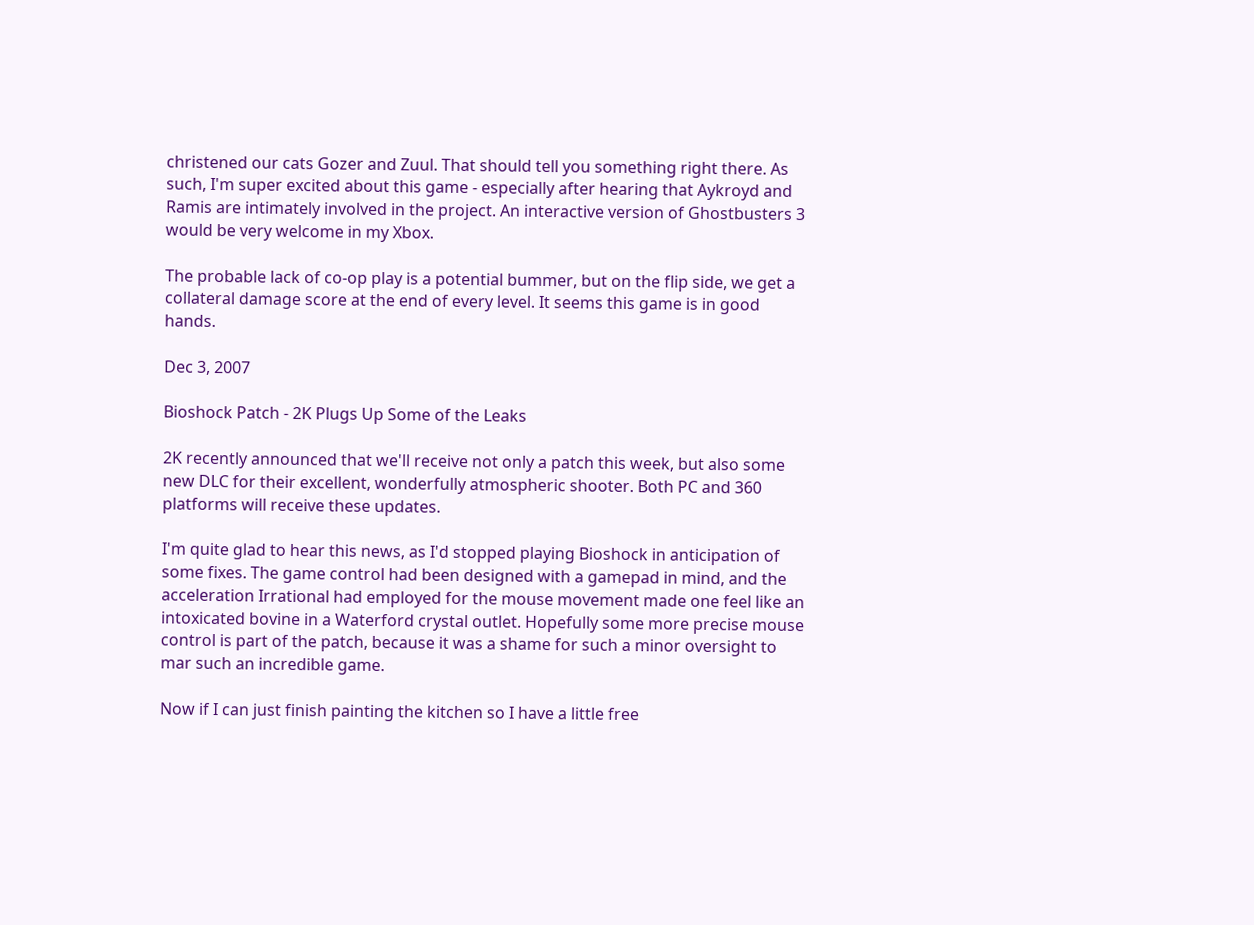christened our cats Gozer and Zuul. That should tell you something right there. As such, I'm super excited about this game - especially after hearing that Aykroyd and Ramis are intimately involved in the project. An interactive version of Ghostbusters 3 would be very welcome in my Xbox.

The probable lack of co-op play is a potential bummer, but on the flip side, we get a collateral damage score at the end of every level. It seems this game is in good hands.

Dec 3, 2007

Bioshock Patch - 2K Plugs Up Some of the Leaks

2K recently announced that we'll receive not only a patch this week, but also some new DLC for their excellent, wonderfully atmospheric shooter. Both PC and 360 platforms will receive these updates.

I'm quite glad to hear this news, as I'd stopped playing Bioshock in anticipation of some fixes. The game control had been designed with a gamepad in mind, and the acceleration Irrational had employed for the mouse movement made one feel like an intoxicated bovine in a Waterford crystal outlet. Hopefully some more precise mouse control is part of the patch, because it was a shame for such a minor oversight to mar such an incredible game.

Now if I can just finish painting the kitchen so I have a little free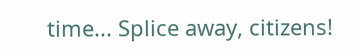time... Splice away, citizens!